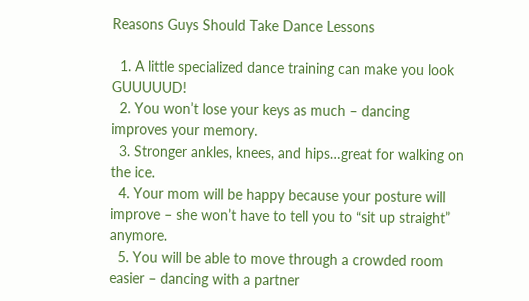Reasons Guys Should Take Dance Lessons

  1. A little specialized dance training can make you look GUUUUUD!
  2. You won’t lose your keys as much – dancing improves your memory.
  3. Stronger ankles, knees, and hips…great for walking on the ice.
  4. Your mom will be happy because your posture will improve – she won’t have to tell you to “sit up straight” anymore.
  5. You will be able to move through a crowded room easier – dancing with a partner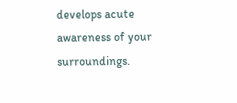develops acute awareness of your surroundings.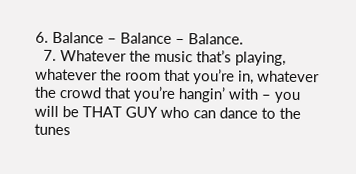6. Balance – Balance – Balance.
  7. Whatever the music that’s playing, whatever the room that you’re in, whatever the crowd that you’re hangin’ with – you will be THAT GUY who can dance to the tunes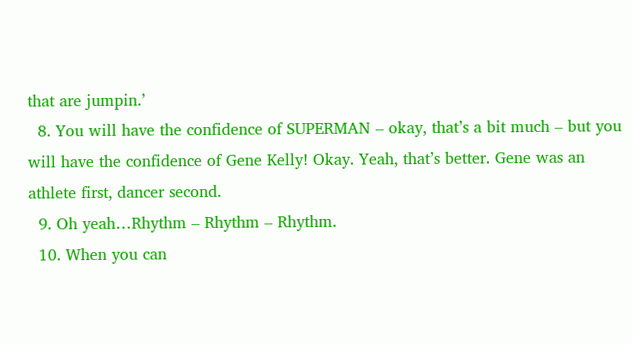that are jumpin.’
  8. You will have the confidence of SUPERMAN – okay, that’s a bit much – but you will have the confidence of Gene Kelly! Okay. Yeah, that’s better. Gene was an athlete first, dancer second.
  9. Oh yeah…Rhythm – Rhythm – Rhythm.
  10. When you can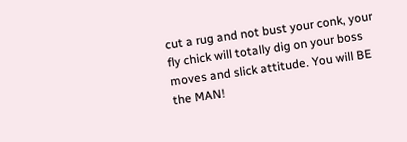cut a rug and not bust your conk, your fly chick will totally dig on your boss moves and slick attitude. You will BE the MAN!